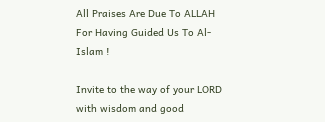All Praises Are Due To ALLAH For Having Guided Us To Al-Islam !

Invite to the way of your LORD with wisdom and good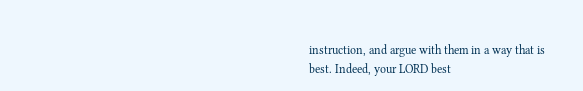instruction, and argue with them in a way that is best. Indeed, your LORD best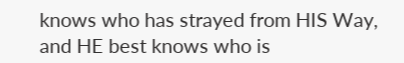knows who has strayed from HIS Way, and HE best knows who is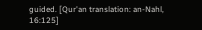guided. [Qur'an translation: an-Nahl, 16:125]